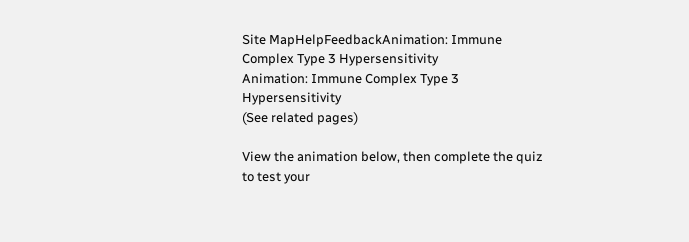Site MapHelpFeedbackAnimation: Immune Complex Type 3 Hypersensitivity
Animation: Immune Complex Type 3 Hypersensitivity
(See related pages)

View the animation below, then complete the quiz to test your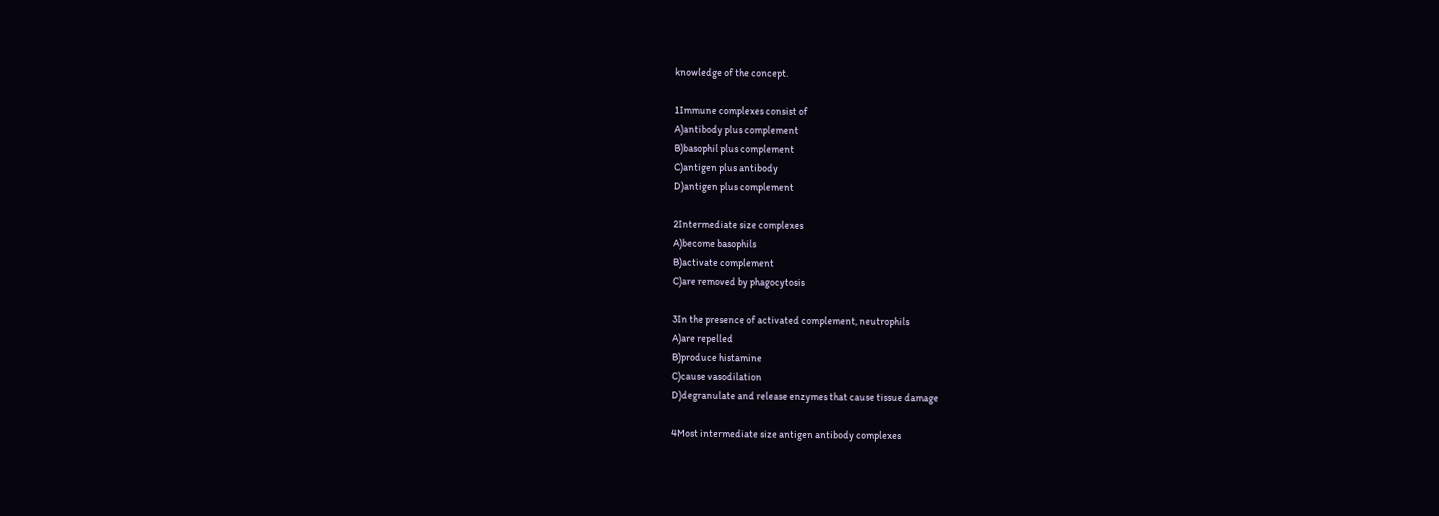knowledge of the concept.

1Immune complexes consist of
A)antibody plus complement
B)basophil plus complement
C)antigen plus antibody
D)antigen plus complement

2Intermediate size complexes
A)become basophils
B)activate complement
C)are removed by phagocytosis

3In the presence of activated complement, neutrophils
A)are repelled
B)produce histamine
C)cause vasodilation
D)degranulate and release enzymes that cause tissue damage

4Most intermediate size antigen antibody complexes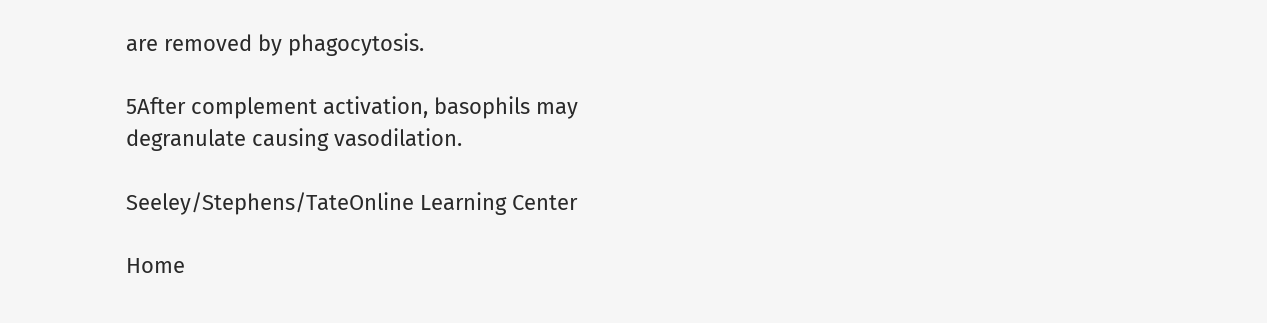are removed by phagocytosis.

5After complement activation, basophils may degranulate causing vasodilation.

Seeley/Stephens/TateOnline Learning Center

Home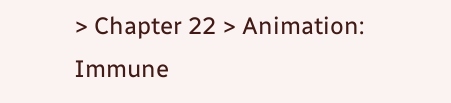> Chapter 22 > Animation: Immune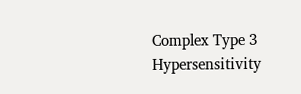Complex Type 3 Hypersensitivity